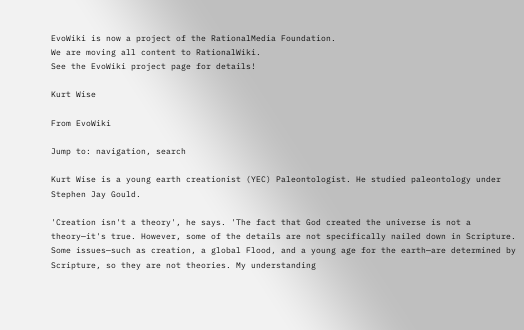EvoWiki is now a project of the RationalMedia Foundation.
We are moving all content to RationalWiki.
See the EvoWiki project page for details!

Kurt Wise

From EvoWiki

Jump to: navigation, search

Kurt Wise is a young earth creationist (YEC) Paleontologist. He studied paleontology under Stephen Jay Gould.

'Creation isn't a theory', he says. 'The fact that God created the universe is not a theory—it's true. However, some of the details are not specifically nailed down in Scripture. Some issues—such as creation, a global Flood, and a young age for the earth—are determined by Scripture, so they are not theories. My understanding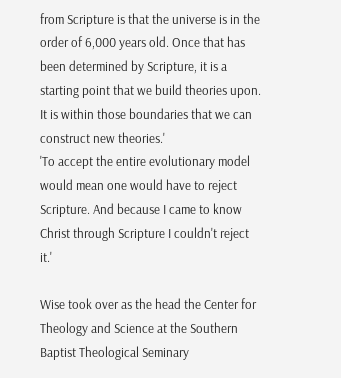from Scripture is that the universe is in the order of 6,000 years old. Once that has been determined by Scripture, it is a starting point that we build theories upon. It is within those boundaries that we can construct new theories.'
'To accept the entire evolutionary model would mean one would have to reject Scripture. And because I came to know Christ through Scripture I couldn't reject it.'

Wise took over as the head the Center for Theology and Science at the Southern Baptist Theological Seminary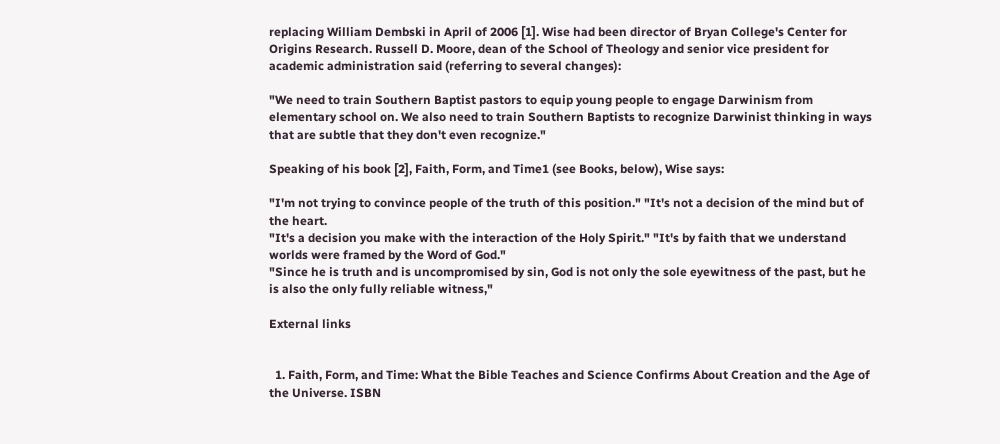replacing William Dembski in April of 2006 [1]. Wise had been director of Bryan College's Center for Origins Research. Russell D. Moore, dean of the School of Theology and senior vice president for academic administration said (referring to several changes):

"We need to train Southern Baptist pastors to equip young people to engage Darwinism from elementary school on. We also need to train Southern Baptists to recognize Darwinist thinking in ways that are subtle that they don't even recognize."

Speaking of his book [2], Faith, Form, and Time1 (see Books, below), Wise says:

"I'm not trying to convince people of the truth of this position." "It's not a decision of the mind but of the heart.
"It's a decision you make with the interaction of the Holy Spirit." "It's by faith that we understand worlds were framed by the Word of God."
"Since he is truth and is uncompromised by sin, God is not only the sole eyewitness of the past, but he is also the only fully reliable witness,"

External links


  1. Faith, Form, and Time: What the Bible Teaches and Science Confirms About Creation and the Age of the Universe. ISBN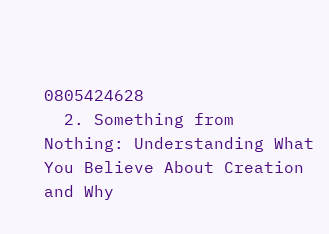0805424628
  2. Something from Nothing: Understanding What You Believe About Creation and Why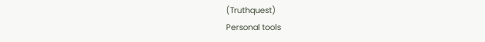(Truthquest)
Personal tools